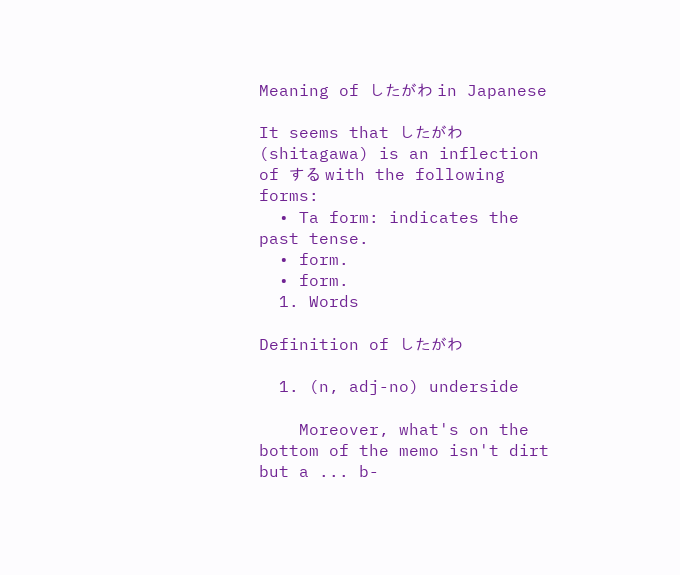Meaning of したがわ in Japanese

It seems that したがわ(shitagawa) is an inflection of する with the following forms:
  • Ta form: indicates the past tense.
  • form.
  • form.
  1. Words

Definition of したがわ

  1. (n, adj-no) underside

    Moreover, what's on the bottom of the memo isn't dirt but a ... b-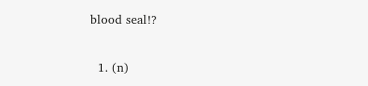blood seal!?

  1. (n)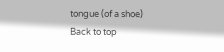tongue (of a shoe)
Back to top